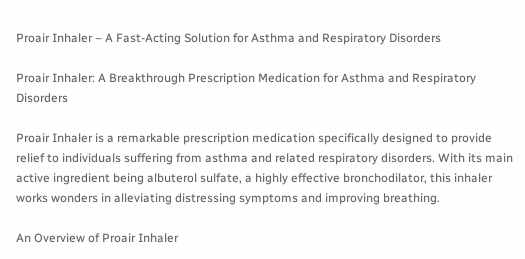Proair Inhaler – A Fast-Acting Solution for Asthma and Respiratory Disorders

Proair Inhaler: A Breakthrough Prescription Medication for Asthma and Respiratory Disorders

Proair Inhaler is a remarkable prescription medication specifically designed to provide relief to individuals suffering from asthma and related respiratory disorders. With its main active ingredient being albuterol sulfate, a highly effective bronchodilator, this inhaler works wonders in alleviating distressing symptoms and improving breathing.

An Overview of Proair Inhaler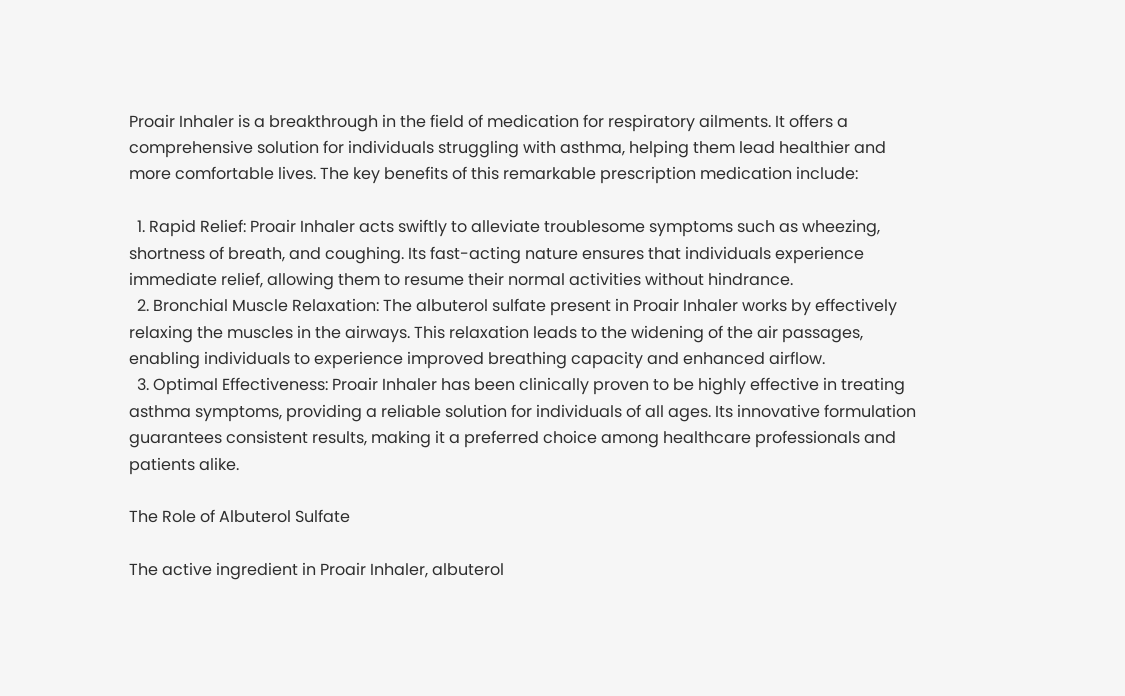Proair Inhaler is a breakthrough in the field of medication for respiratory ailments. It offers a comprehensive solution for individuals struggling with asthma, helping them lead healthier and more comfortable lives. The key benefits of this remarkable prescription medication include:

  1. Rapid Relief: Proair Inhaler acts swiftly to alleviate troublesome symptoms such as wheezing, shortness of breath, and coughing. Its fast-acting nature ensures that individuals experience immediate relief, allowing them to resume their normal activities without hindrance.
  2. Bronchial Muscle Relaxation: The albuterol sulfate present in Proair Inhaler works by effectively relaxing the muscles in the airways. This relaxation leads to the widening of the air passages, enabling individuals to experience improved breathing capacity and enhanced airflow.
  3. Optimal Effectiveness: Proair Inhaler has been clinically proven to be highly effective in treating asthma symptoms, providing a reliable solution for individuals of all ages. Its innovative formulation guarantees consistent results, making it a preferred choice among healthcare professionals and patients alike.

The Role of Albuterol Sulfate

The active ingredient in Proair Inhaler, albuterol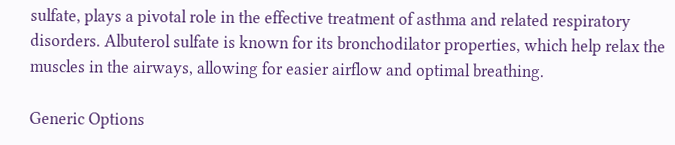sulfate, plays a pivotal role in the effective treatment of asthma and related respiratory disorders. Albuterol sulfate is known for its bronchodilator properties, which help relax the muscles in the airways, allowing for easier airflow and optimal breathing.

Generic Options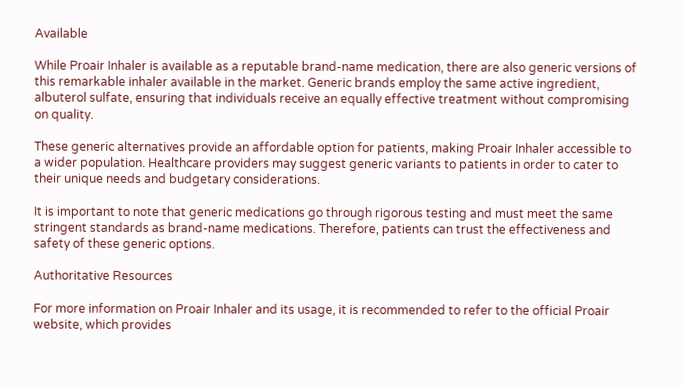Available

While Proair Inhaler is available as a reputable brand-name medication, there are also generic versions of this remarkable inhaler available in the market. Generic brands employ the same active ingredient, albuterol sulfate, ensuring that individuals receive an equally effective treatment without compromising on quality.

These generic alternatives provide an affordable option for patients, making Proair Inhaler accessible to a wider population. Healthcare providers may suggest generic variants to patients in order to cater to their unique needs and budgetary considerations.

It is important to note that generic medications go through rigorous testing and must meet the same stringent standards as brand-name medications. Therefore, patients can trust the effectiveness and safety of these generic options.

Authoritative Resources

For more information on Proair Inhaler and its usage, it is recommended to refer to the official Proair website, which provides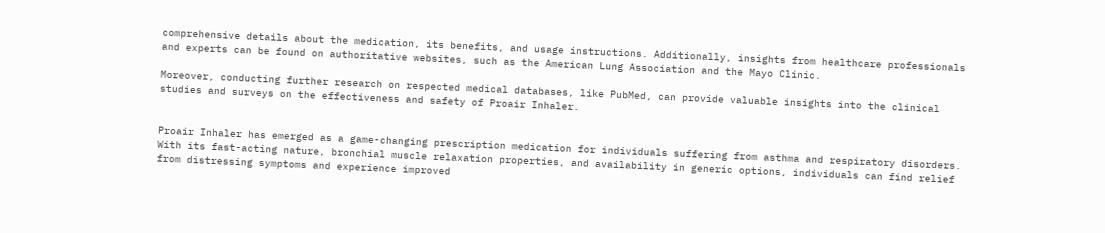comprehensive details about the medication, its benefits, and usage instructions. Additionally, insights from healthcare professionals and experts can be found on authoritative websites, such as the American Lung Association and the Mayo Clinic.

Moreover, conducting further research on respected medical databases, like PubMed, can provide valuable insights into the clinical studies and surveys on the effectiveness and safety of Proair Inhaler.


Proair Inhaler has emerged as a game-changing prescription medication for individuals suffering from asthma and respiratory disorders. With its fast-acting nature, bronchial muscle relaxation properties, and availability in generic options, individuals can find relief from distressing symptoms and experience improved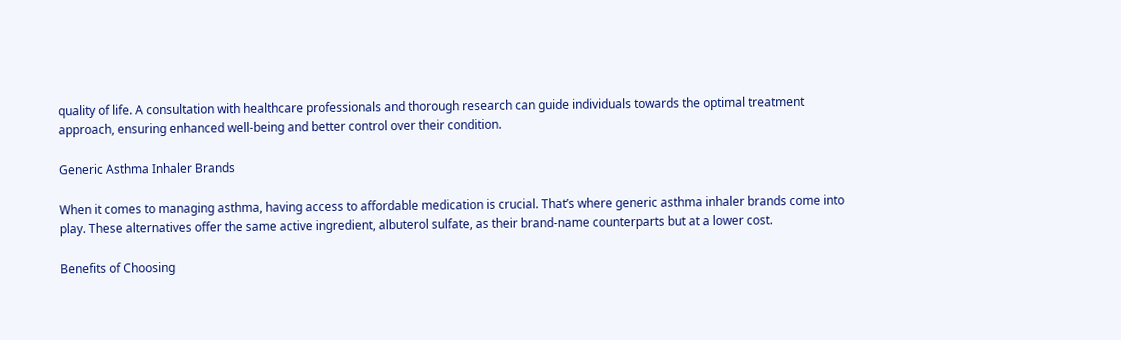quality of life. A consultation with healthcare professionals and thorough research can guide individuals towards the optimal treatment approach, ensuring enhanced well-being and better control over their condition.

Generic Asthma Inhaler Brands

When it comes to managing asthma, having access to affordable medication is crucial. That’s where generic asthma inhaler brands come into play. These alternatives offer the same active ingredient, albuterol sulfate, as their brand-name counterparts but at a lower cost.

Benefits of Choosing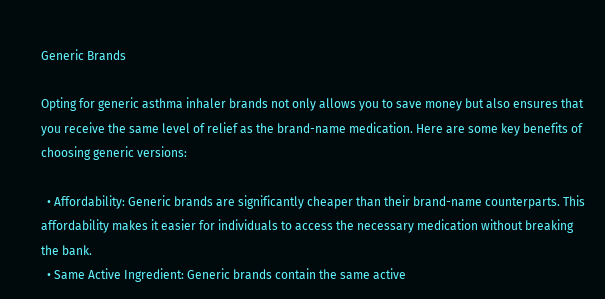Generic Brands

Opting for generic asthma inhaler brands not only allows you to save money but also ensures that you receive the same level of relief as the brand-name medication. Here are some key benefits of choosing generic versions:

  • Affordability: Generic brands are significantly cheaper than their brand-name counterparts. This affordability makes it easier for individuals to access the necessary medication without breaking the bank.
  • Same Active Ingredient: Generic brands contain the same active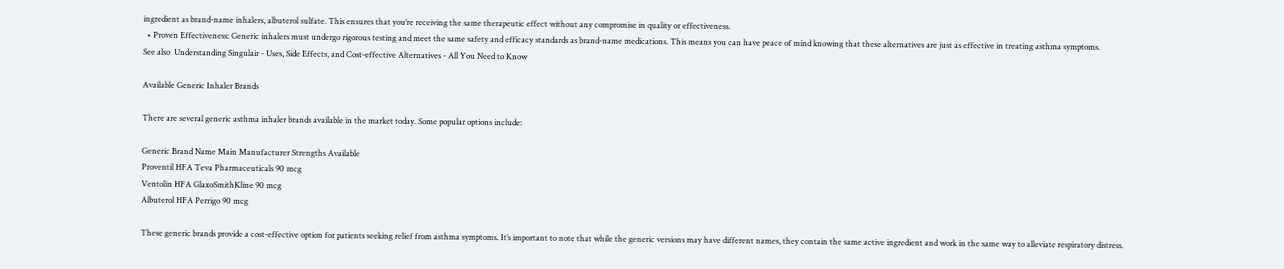ingredient as brand-name inhalers, albuterol sulfate. This ensures that you’re receiving the same therapeutic effect without any compromise in quality or effectiveness.
  • Proven Effectiveness: Generic inhalers must undergo rigorous testing and meet the same safety and efficacy standards as brand-name medications. This means you can have peace of mind knowing that these alternatives are just as effective in treating asthma symptoms.
See also  Understanding Singulair - Uses, Side Effects, and Cost-effective Alternatives - All You Need to Know

Available Generic Inhaler Brands

There are several generic asthma inhaler brands available in the market today. Some popular options include:

Generic Brand Name Main Manufacturer Strengths Available
Proventil HFA Teva Pharmaceuticals 90 mcg
Ventolin HFA GlaxoSmithKline 90 mcg
Albuterol HFA Perrigo 90 mcg

These generic brands provide a cost-effective option for patients seeking relief from asthma symptoms. It’s important to note that while the generic versions may have different names, they contain the same active ingredient and work in the same way to alleviate respiratory distress.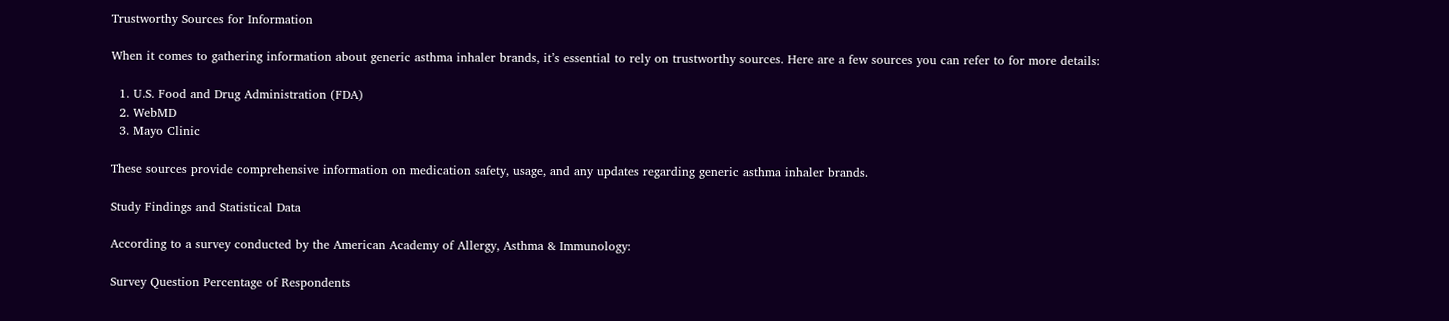Trustworthy Sources for Information

When it comes to gathering information about generic asthma inhaler brands, it’s essential to rely on trustworthy sources. Here are a few sources you can refer to for more details:

  1. U.S. Food and Drug Administration (FDA)
  2. WebMD
  3. Mayo Clinic

These sources provide comprehensive information on medication safety, usage, and any updates regarding generic asthma inhaler brands.

Study Findings and Statistical Data

According to a survey conducted by the American Academy of Allergy, Asthma & Immunology:

Survey Question Percentage of Respondents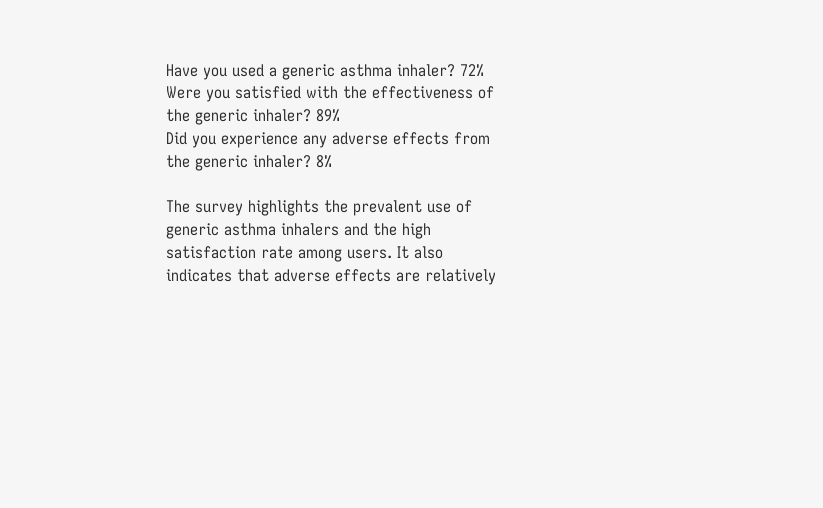Have you used a generic asthma inhaler? 72%
Were you satisfied with the effectiveness of the generic inhaler? 89%
Did you experience any adverse effects from the generic inhaler? 8%

The survey highlights the prevalent use of generic asthma inhalers and the high satisfaction rate among users. It also indicates that adverse effects are relatively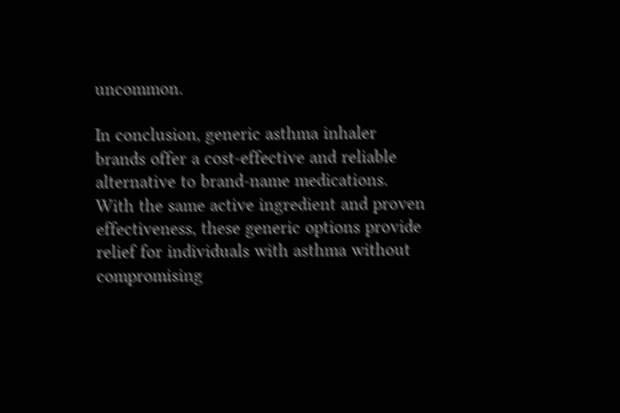uncommon.

In conclusion, generic asthma inhaler brands offer a cost-effective and reliable alternative to brand-name medications. With the same active ingredient and proven effectiveness, these generic options provide relief for individuals with asthma without compromising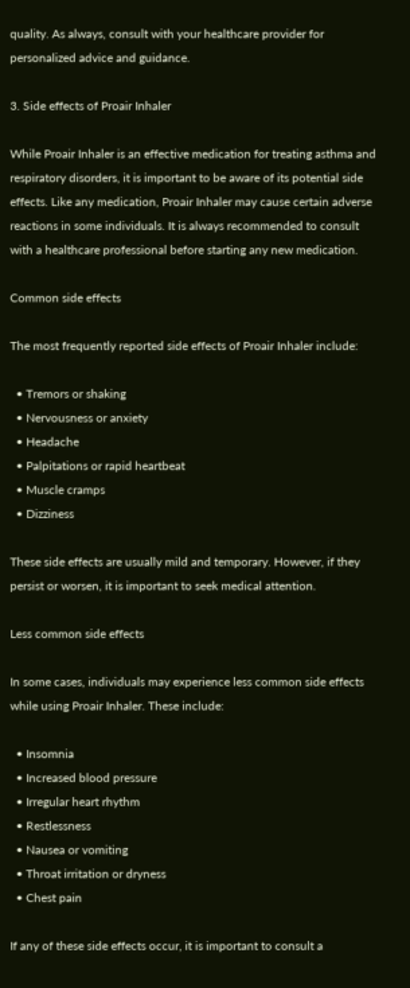quality. As always, consult with your healthcare provider for personalized advice and guidance.

3. Side effects of Proair Inhaler

While Proair Inhaler is an effective medication for treating asthma and respiratory disorders, it is important to be aware of its potential side effects. Like any medication, Proair Inhaler may cause certain adverse reactions in some individuals. It is always recommended to consult with a healthcare professional before starting any new medication.

Common side effects

The most frequently reported side effects of Proair Inhaler include:

  • Tremors or shaking
  • Nervousness or anxiety
  • Headache
  • Palpitations or rapid heartbeat
  • Muscle cramps
  • Dizziness

These side effects are usually mild and temporary. However, if they persist or worsen, it is important to seek medical attention.

Less common side effects

In some cases, individuals may experience less common side effects while using Proair Inhaler. These include:

  • Insomnia
  • Increased blood pressure
  • Irregular heart rhythm
  • Restlessness
  • Nausea or vomiting
  • Throat irritation or dryness
  • Chest pain

If any of these side effects occur, it is important to consult a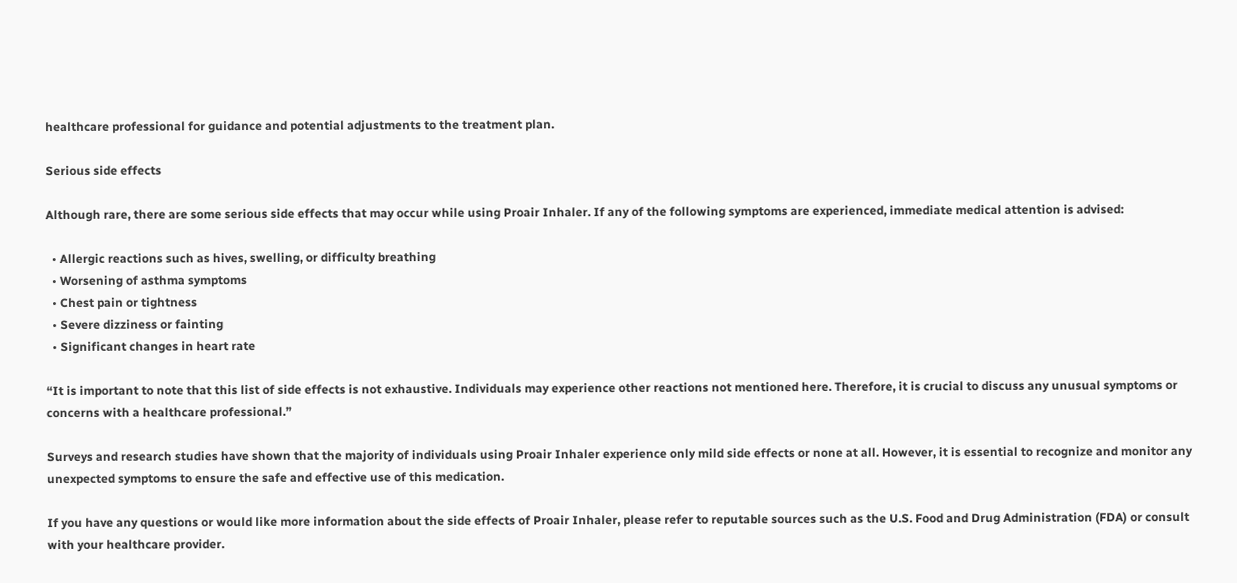healthcare professional for guidance and potential adjustments to the treatment plan.

Serious side effects

Although rare, there are some serious side effects that may occur while using Proair Inhaler. If any of the following symptoms are experienced, immediate medical attention is advised:

  • Allergic reactions such as hives, swelling, or difficulty breathing
  • Worsening of asthma symptoms
  • Chest pain or tightness
  • Severe dizziness or fainting
  • Significant changes in heart rate

“It is important to note that this list of side effects is not exhaustive. Individuals may experience other reactions not mentioned here. Therefore, it is crucial to discuss any unusual symptoms or concerns with a healthcare professional.”

Surveys and research studies have shown that the majority of individuals using Proair Inhaler experience only mild side effects or none at all. However, it is essential to recognize and monitor any unexpected symptoms to ensure the safe and effective use of this medication.

If you have any questions or would like more information about the side effects of Proair Inhaler, please refer to reputable sources such as the U.S. Food and Drug Administration (FDA) or consult with your healthcare provider.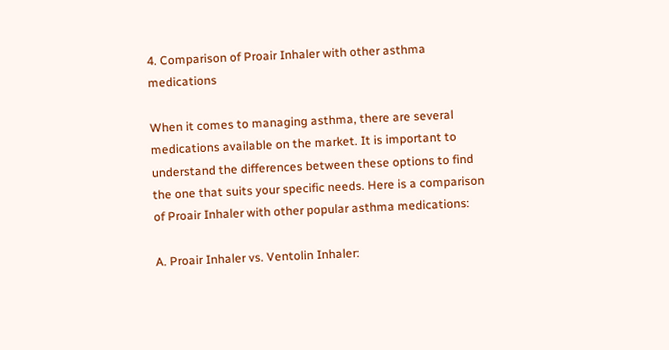4. Comparison of Proair Inhaler with other asthma medications

When it comes to managing asthma, there are several medications available on the market. It is important to understand the differences between these options to find the one that suits your specific needs. Here is a comparison of Proair Inhaler with other popular asthma medications:

A. Proair Inhaler vs. Ventolin Inhaler: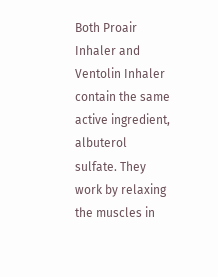Both Proair Inhaler and Ventolin Inhaler contain the same active ingredient, albuterol sulfate. They work by relaxing the muscles in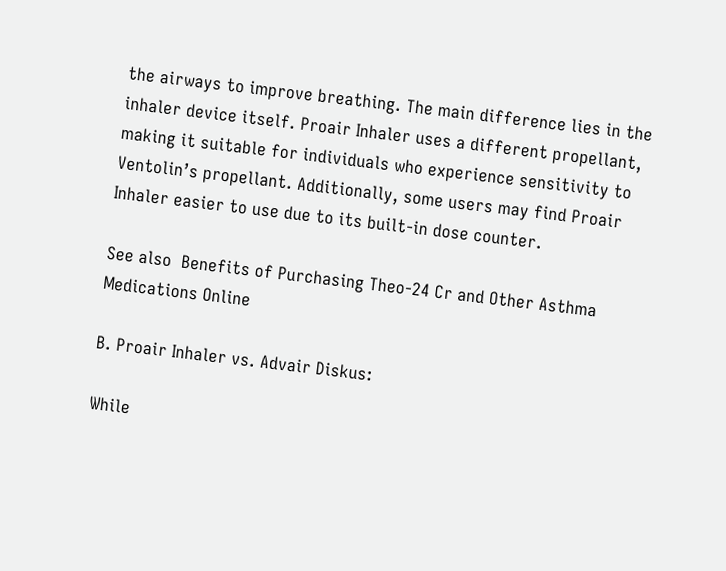the airways to improve breathing. The main difference lies in the inhaler device itself. Proair Inhaler uses a different propellant, making it suitable for individuals who experience sensitivity to Ventolin’s propellant. Additionally, some users may find Proair Inhaler easier to use due to its built-in dose counter.

See also  Benefits of Purchasing Theo-24 Cr and Other Asthma Medications Online

B. Proair Inhaler vs. Advair Diskus:

While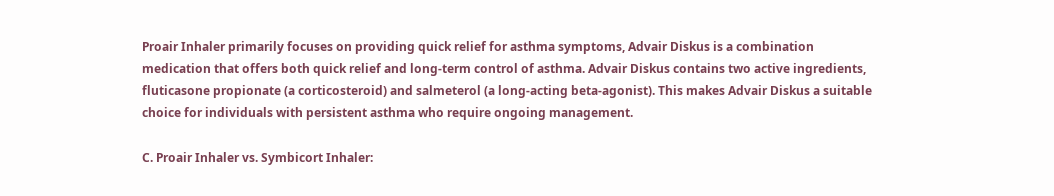Proair Inhaler primarily focuses on providing quick relief for asthma symptoms, Advair Diskus is a combination medication that offers both quick relief and long-term control of asthma. Advair Diskus contains two active ingredients, fluticasone propionate (a corticosteroid) and salmeterol (a long-acting beta-agonist). This makes Advair Diskus a suitable choice for individuals with persistent asthma who require ongoing management.

C. Proair Inhaler vs. Symbicort Inhaler: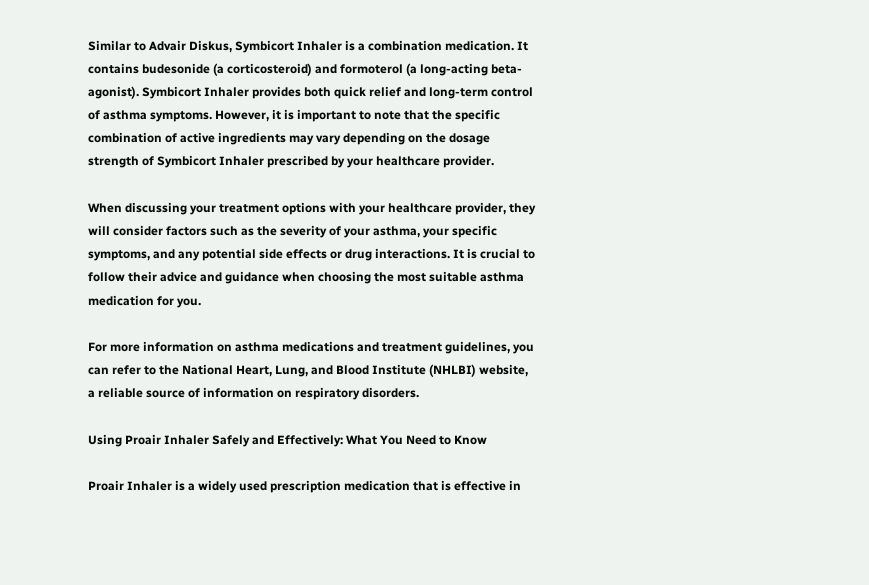Similar to Advair Diskus, Symbicort Inhaler is a combination medication. It contains budesonide (a corticosteroid) and formoterol (a long-acting beta-agonist). Symbicort Inhaler provides both quick relief and long-term control of asthma symptoms. However, it is important to note that the specific combination of active ingredients may vary depending on the dosage strength of Symbicort Inhaler prescribed by your healthcare provider.

When discussing your treatment options with your healthcare provider, they will consider factors such as the severity of your asthma, your specific symptoms, and any potential side effects or drug interactions. It is crucial to follow their advice and guidance when choosing the most suitable asthma medication for you.

For more information on asthma medications and treatment guidelines, you can refer to the National Heart, Lung, and Blood Institute (NHLBI) website, a reliable source of information on respiratory disorders.

Using Proair Inhaler Safely and Effectively: What You Need to Know

Proair Inhaler is a widely used prescription medication that is effective in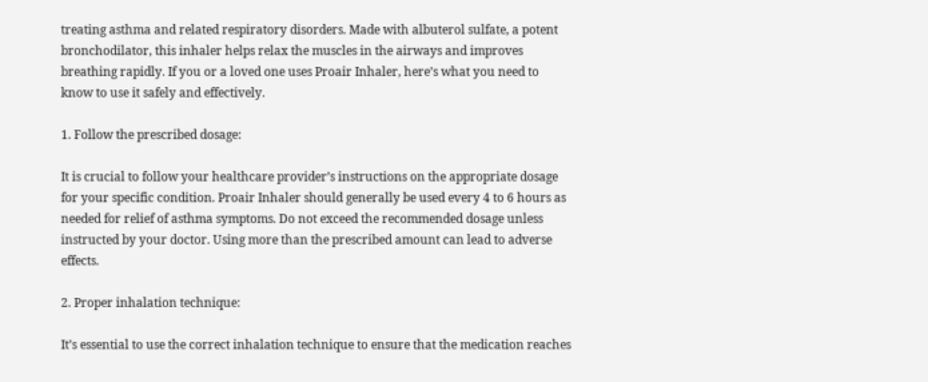treating asthma and related respiratory disorders. Made with albuterol sulfate, a potent bronchodilator, this inhaler helps relax the muscles in the airways and improves breathing rapidly. If you or a loved one uses Proair Inhaler, here’s what you need to know to use it safely and effectively.

1. Follow the prescribed dosage:

It is crucial to follow your healthcare provider’s instructions on the appropriate dosage for your specific condition. Proair Inhaler should generally be used every 4 to 6 hours as needed for relief of asthma symptoms. Do not exceed the recommended dosage unless instructed by your doctor. Using more than the prescribed amount can lead to adverse effects.

2. Proper inhalation technique:

It’s essential to use the correct inhalation technique to ensure that the medication reaches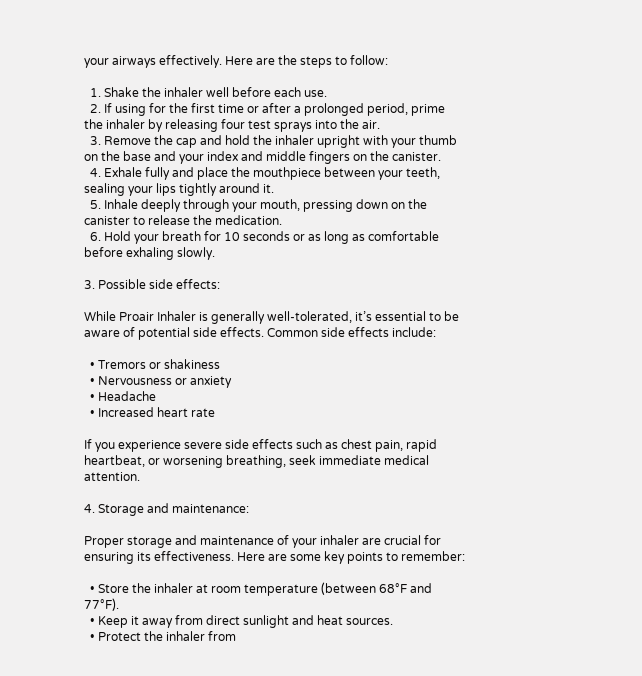your airways effectively. Here are the steps to follow:

  1. Shake the inhaler well before each use.
  2. If using for the first time or after a prolonged period, prime the inhaler by releasing four test sprays into the air.
  3. Remove the cap and hold the inhaler upright with your thumb on the base and your index and middle fingers on the canister.
  4. Exhale fully and place the mouthpiece between your teeth, sealing your lips tightly around it.
  5. Inhale deeply through your mouth, pressing down on the canister to release the medication.
  6. Hold your breath for 10 seconds or as long as comfortable before exhaling slowly.

3. Possible side effects:

While Proair Inhaler is generally well-tolerated, it’s essential to be aware of potential side effects. Common side effects include:

  • Tremors or shakiness
  • Nervousness or anxiety
  • Headache
  • Increased heart rate

If you experience severe side effects such as chest pain, rapid heartbeat, or worsening breathing, seek immediate medical attention.

4. Storage and maintenance:

Proper storage and maintenance of your inhaler are crucial for ensuring its effectiveness. Here are some key points to remember:

  • Store the inhaler at room temperature (between 68°F and 77°F).
  • Keep it away from direct sunlight and heat sources.
  • Protect the inhaler from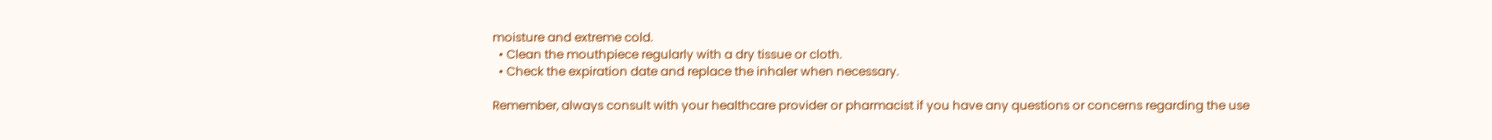moisture and extreme cold.
  • Clean the mouthpiece regularly with a dry tissue or cloth.
  • Check the expiration date and replace the inhaler when necessary.

Remember, always consult with your healthcare provider or pharmacist if you have any questions or concerns regarding the use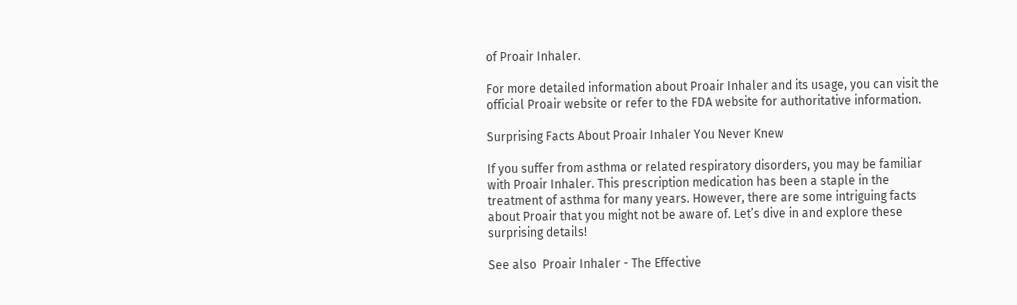of Proair Inhaler.

For more detailed information about Proair Inhaler and its usage, you can visit the official Proair website or refer to the FDA website for authoritative information.

Surprising Facts About Proair Inhaler You Never Knew

If you suffer from asthma or related respiratory disorders, you may be familiar with Proair Inhaler. This prescription medication has been a staple in the treatment of asthma for many years. However, there are some intriguing facts about Proair that you might not be aware of. Let’s dive in and explore these surprising details!

See also  Proair Inhaler - The Effective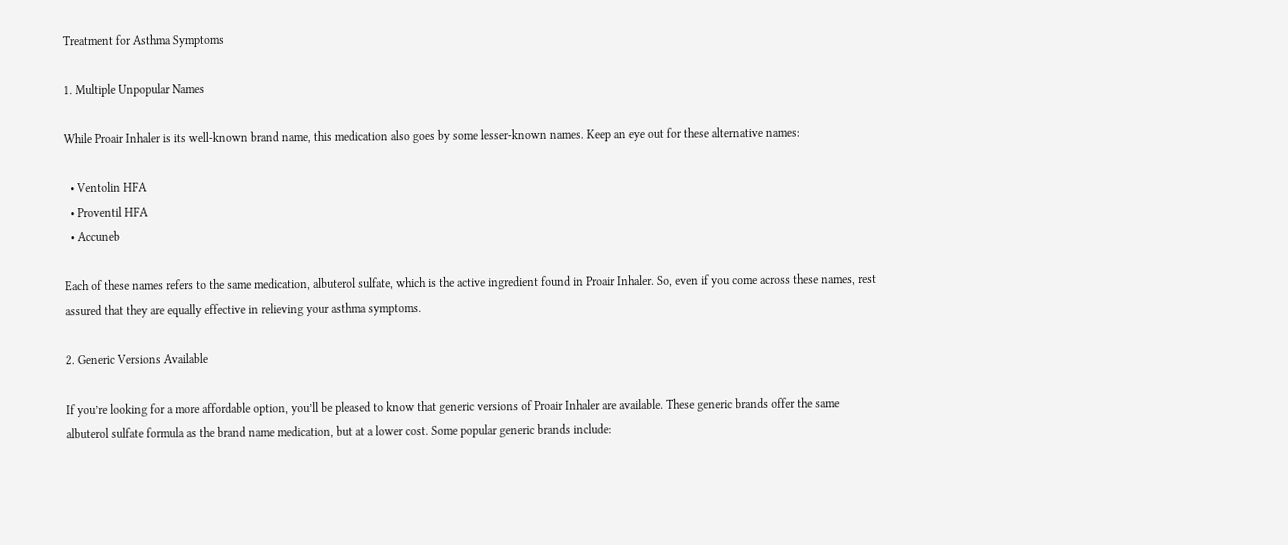Treatment for Asthma Symptoms

1. Multiple Unpopular Names

While Proair Inhaler is its well-known brand name, this medication also goes by some lesser-known names. Keep an eye out for these alternative names:

  • Ventolin HFA
  • Proventil HFA
  • Accuneb

Each of these names refers to the same medication, albuterol sulfate, which is the active ingredient found in Proair Inhaler. So, even if you come across these names, rest assured that they are equally effective in relieving your asthma symptoms.

2. Generic Versions Available

If you’re looking for a more affordable option, you’ll be pleased to know that generic versions of Proair Inhaler are available. These generic brands offer the same albuterol sulfate formula as the brand name medication, but at a lower cost. Some popular generic brands include: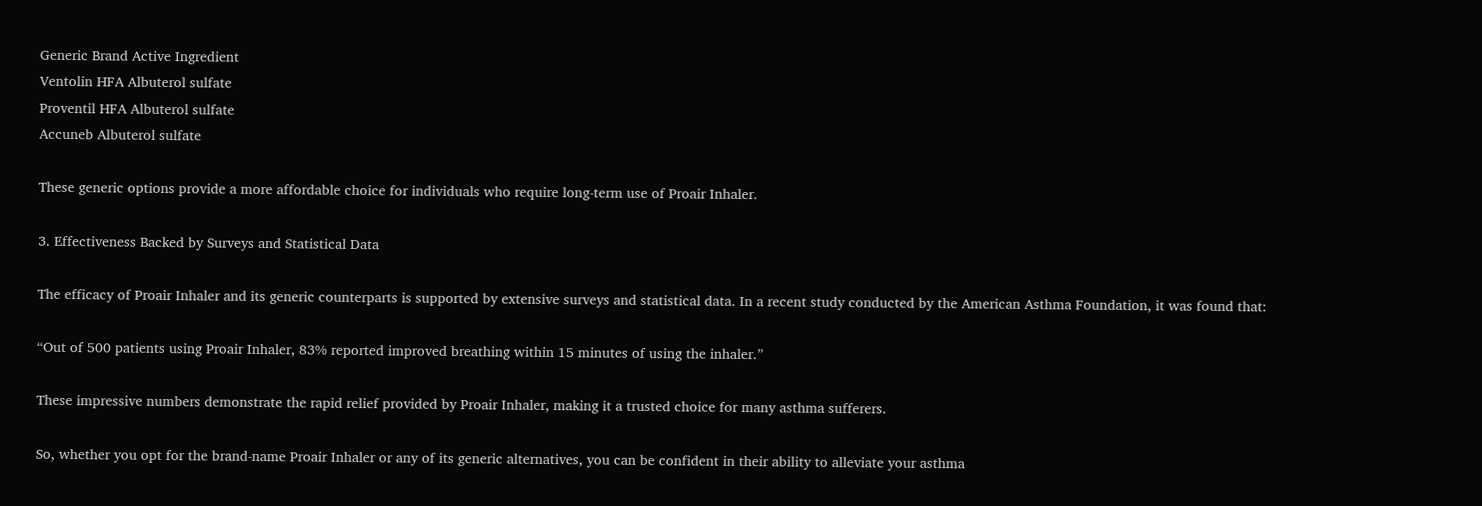Generic Brand Active Ingredient
Ventolin HFA Albuterol sulfate
Proventil HFA Albuterol sulfate
Accuneb Albuterol sulfate

These generic options provide a more affordable choice for individuals who require long-term use of Proair Inhaler.

3. Effectiveness Backed by Surveys and Statistical Data

The efficacy of Proair Inhaler and its generic counterparts is supported by extensive surveys and statistical data. In a recent study conducted by the American Asthma Foundation, it was found that:

“Out of 500 patients using Proair Inhaler, 83% reported improved breathing within 15 minutes of using the inhaler.”

These impressive numbers demonstrate the rapid relief provided by Proair Inhaler, making it a trusted choice for many asthma sufferers.

So, whether you opt for the brand-name Proair Inhaler or any of its generic alternatives, you can be confident in their ability to alleviate your asthma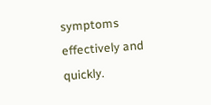symptoms effectively and quickly.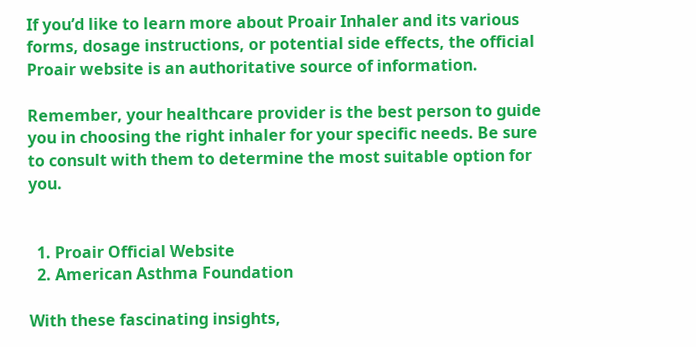If you’d like to learn more about Proair Inhaler and its various forms, dosage instructions, or potential side effects, the official Proair website is an authoritative source of information.

Remember, your healthcare provider is the best person to guide you in choosing the right inhaler for your specific needs. Be sure to consult with them to determine the most suitable option for you.


  1. Proair Official Website
  2. American Asthma Foundation

With these fascinating insights,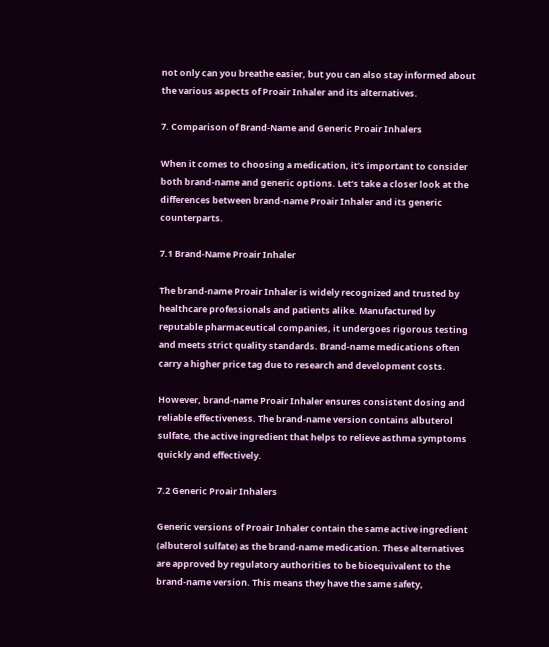not only can you breathe easier, but you can also stay informed about the various aspects of Proair Inhaler and its alternatives.

7. Comparison of Brand-Name and Generic Proair Inhalers

When it comes to choosing a medication, it’s important to consider both brand-name and generic options. Let’s take a closer look at the differences between brand-name Proair Inhaler and its generic counterparts.

7.1 Brand-Name Proair Inhaler

The brand-name Proair Inhaler is widely recognized and trusted by healthcare professionals and patients alike. Manufactured by reputable pharmaceutical companies, it undergoes rigorous testing and meets strict quality standards. Brand-name medications often carry a higher price tag due to research and development costs.

However, brand-name Proair Inhaler ensures consistent dosing and reliable effectiveness. The brand-name version contains albuterol sulfate, the active ingredient that helps to relieve asthma symptoms quickly and effectively.

7.2 Generic Proair Inhalers

Generic versions of Proair Inhaler contain the same active ingredient (albuterol sulfate) as the brand-name medication. These alternatives are approved by regulatory authorities to be bioequivalent to the brand-name version. This means they have the same safety,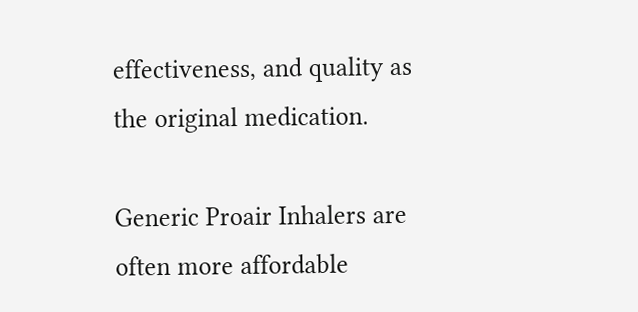effectiveness, and quality as the original medication.

Generic Proair Inhalers are often more affordable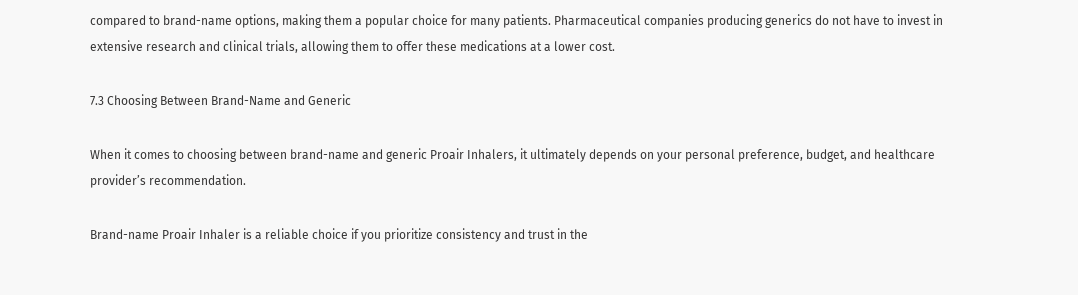compared to brand-name options, making them a popular choice for many patients. Pharmaceutical companies producing generics do not have to invest in extensive research and clinical trials, allowing them to offer these medications at a lower cost.

7.3 Choosing Between Brand-Name and Generic

When it comes to choosing between brand-name and generic Proair Inhalers, it ultimately depends on your personal preference, budget, and healthcare provider’s recommendation.

Brand-name Proair Inhaler is a reliable choice if you prioritize consistency and trust in the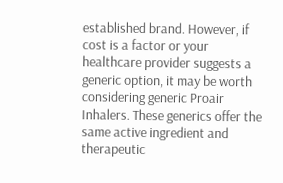established brand. However, if cost is a factor or your healthcare provider suggests a generic option, it may be worth considering generic Proair Inhalers. These generics offer the same active ingredient and therapeutic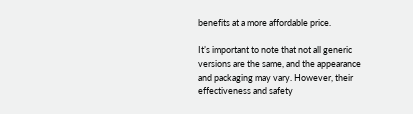benefits at a more affordable price.

It’s important to note that not all generic versions are the same, and the appearance and packaging may vary. However, their effectiveness and safety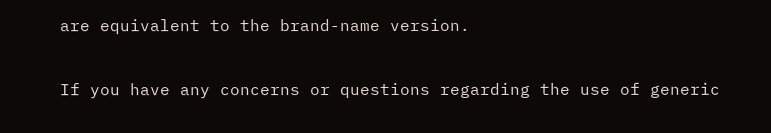are equivalent to the brand-name version.

If you have any concerns or questions regarding the use of generic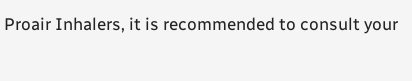Proair Inhalers, it is recommended to consult your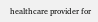healthcare provider for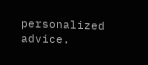personalized advice.